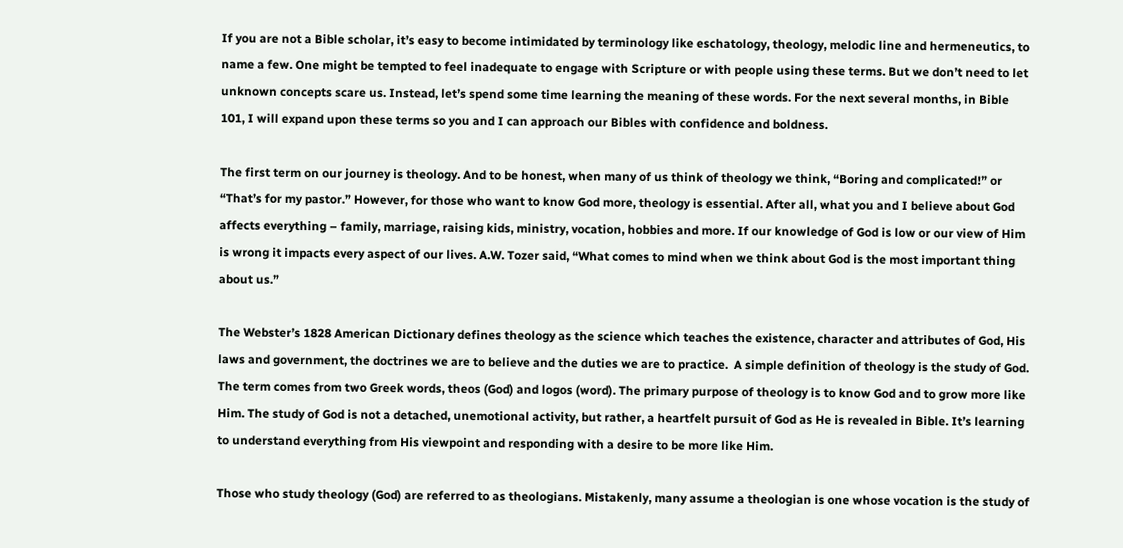If you are not a Bible scholar, it’s easy to become intimidated by terminology like eschatology, theology, melodic line and hermeneutics, to name a few. One might be tempted to feel inadequate to engage with Scripture or with people using these terms. But we don’t need to let unknown concepts scare us. Instead, let’s spend some time learning the meaning of these words. For the next several months, in Bible 101, I will expand upon these terms so you and I can approach our Bibles with confidence and boldness.

The first term on our journey is theology. And to be honest, when many of us think of theology we think, “Boring and complicated!” or “That’s for my pastor.” However, for those who want to know God more, theology is essential. After all, what you and I believe about God affects everything – family, marriage, raising kids, ministry, vocation, hobbies and more. If our knowledge of God is low or our view of Him is wrong it impacts every aspect of our lives. A.W. Tozer said, “What comes to mind when we think about God is the most important thing about us.”

The Webster’s 1828 American Dictionary defines theology as the science which teaches the existence, character and attributes of God, His laws and government, the doctrines we are to believe and the duties we are to practice.  A simple definition of theology is the study of God. The term comes from two Greek words, theos (God) and logos (word). The primary purpose of theology is to know God and to grow more like Him. The study of God is not a detached, unemotional activity, but rather, a heartfelt pursuit of God as He is revealed in Bible. It’s learning to understand everything from His viewpoint and responding with a desire to be more like Him.

Those who study theology (God) are referred to as theologians. Mistakenly, many assume a theologian is one whose vocation is the study of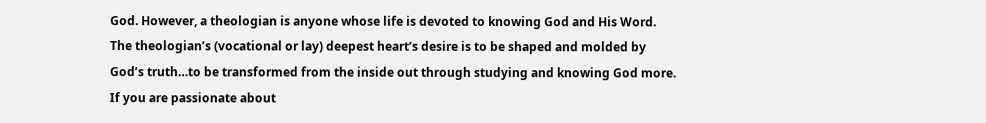God. However, a theologian is anyone whose life is devoted to knowing God and His Word. The theologian’s (vocational or lay) deepest heart’s desire is to be shaped and molded by God’s truth…to be transformed from the inside out through studying and knowing God more. If you are passionate about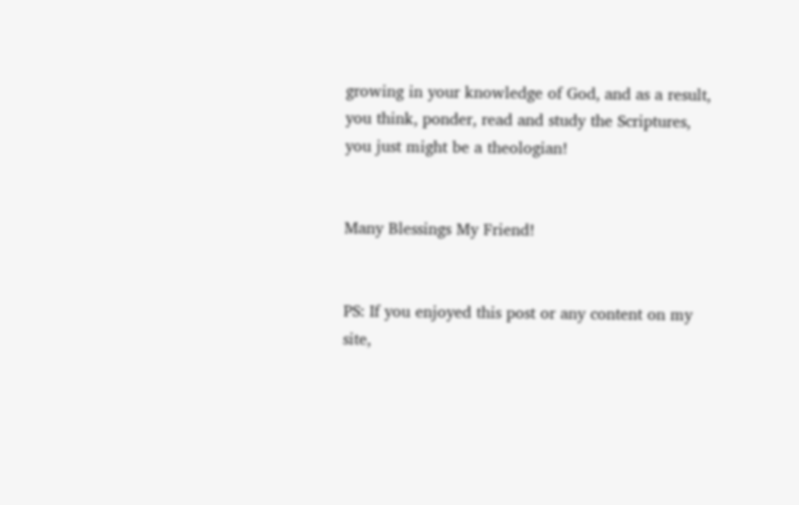growing in your knowledge of God, and as a result, you think, ponder, read and study the Scriptures, you just might be a theologian!


Many Blessings My Friend!


PS: If you enjoyed this post or any content on my site,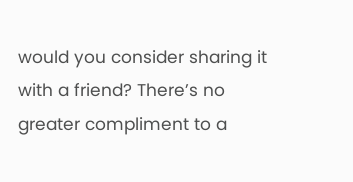would you consider sharing it with a friend? There’s no greater compliment to a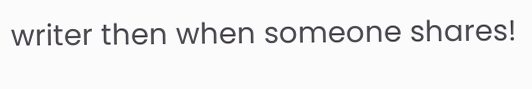writer then when someone shares!